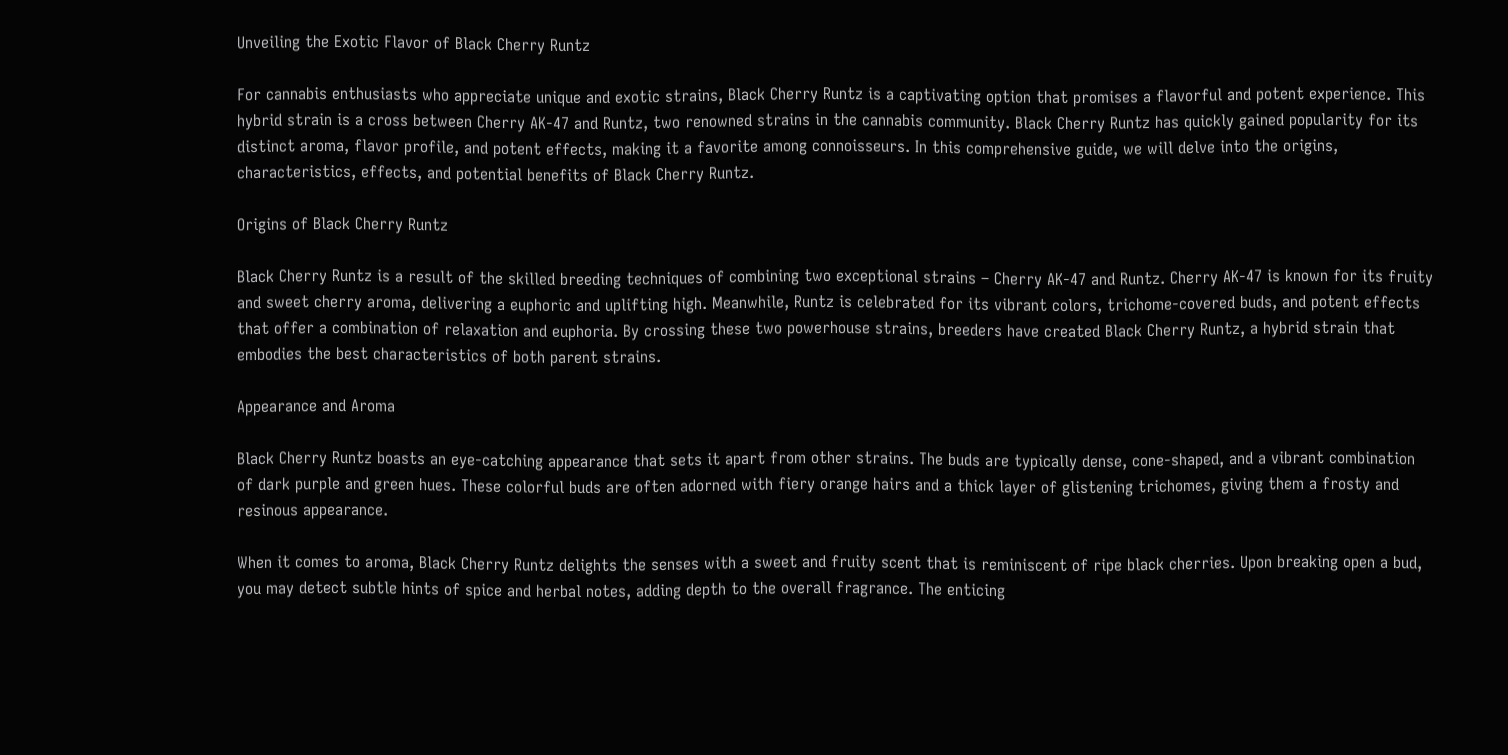Unveiling the Exotic Flavor of Black Cherry Runtz

For cannabis enthusiasts who appreciate unique and exotic strains, Black Cherry Runtz is a captivating option that promises a flavorful and potent experience. This hybrid strain is a cross between Cherry AK-47 and Runtz, two renowned strains in the cannabis community. Black Cherry Runtz has quickly gained popularity for its distinct aroma, flavor profile, and potent effects, making it a favorite among connoisseurs. In this comprehensive guide, we will delve into the origins, characteristics, effects, and potential benefits of Black Cherry Runtz.

Origins of Black Cherry Runtz

Black Cherry Runtz is a result of the skilled breeding techniques of combining two exceptional strains – Cherry AK-47 and Runtz. Cherry AK-47 is known for its fruity and sweet cherry aroma, delivering a euphoric and uplifting high. Meanwhile, Runtz is celebrated for its vibrant colors, trichome-covered buds, and potent effects that offer a combination of relaxation and euphoria. By crossing these two powerhouse strains, breeders have created Black Cherry Runtz, a hybrid strain that embodies the best characteristics of both parent strains.

Appearance and Aroma

Black Cherry Runtz boasts an eye-catching appearance that sets it apart from other strains. The buds are typically dense, cone-shaped, and a vibrant combination of dark purple and green hues. These colorful buds are often adorned with fiery orange hairs and a thick layer of glistening trichomes, giving them a frosty and resinous appearance.

When it comes to aroma, Black Cherry Runtz delights the senses with a sweet and fruity scent that is reminiscent of ripe black cherries. Upon breaking open a bud, you may detect subtle hints of spice and herbal notes, adding depth to the overall fragrance. The enticing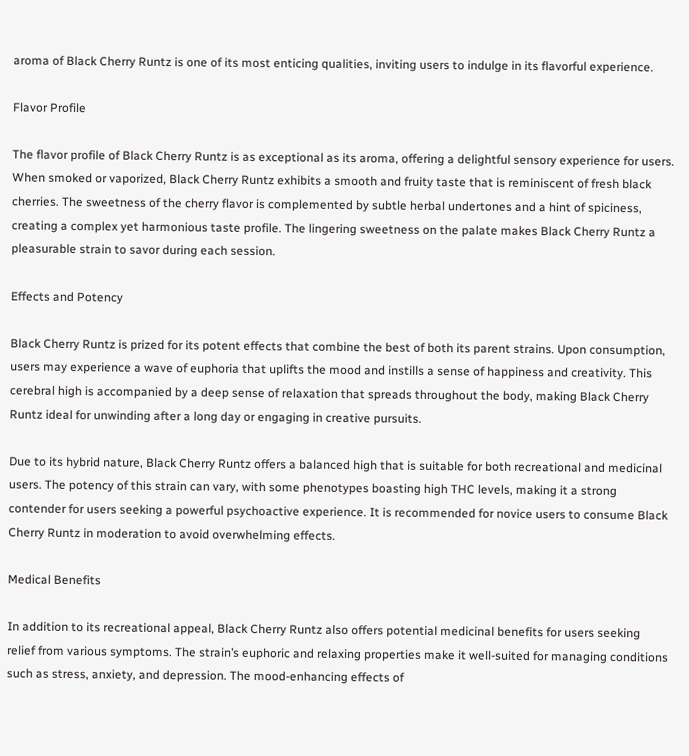aroma of Black Cherry Runtz is one of its most enticing qualities, inviting users to indulge in its flavorful experience.

Flavor Profile

The flavor profile of Black Cherry Runtz is as exceptional as its aroma, offering a delightful sensory experience for users. When smoked or vaporized, Black Cherry Runtz exhibits a smooth and fruity taste that is reminiscent of fresh black cherries. The sweetness of the cherry flavor is complemented by subtle herbal undertones and a hint of spiciness, creating a complex yet harmonious taste profile. The lingering sweetness on the palate makes Black Cherry Runtz a pleasurable strain to savor during each session.

Effects and Potency

Black Cherry Runtz is prized for its potent effects that combine the best of both its parent strains. Upon consumption, users may experience a wave of euphoria that uplifts the mood and instills a sense of happiness and creativity. This cerebral high is accompanied by a deep sense of relaxation that spreads throughout the body, making Black Cherry Runtz ideal for unwinding after a long day or engaging in creative pursuits.

Due to its hybrid nature, Black Cherry Runtz offers a balanced high that is suitable for both recreational and medicinal users. The potency of this strain can vary, with some phenotypes boasting high THC levels, making it a strong contender for users seeking a powerful psychoactive experience. It is recommended for novice users to consume Black Cherry Runtz in moderation to avoid overwhelming effects.

Medical Benefits

In addition to its recreational appeal, Black Cherry Runtz also offers potential medicinal benefits for users seeking relief from various symptoms. The strain’s euphoric and relaxing properties make it well-suited for managing conditions such as stress, anxiety, and depression. The mood-enhancing effects of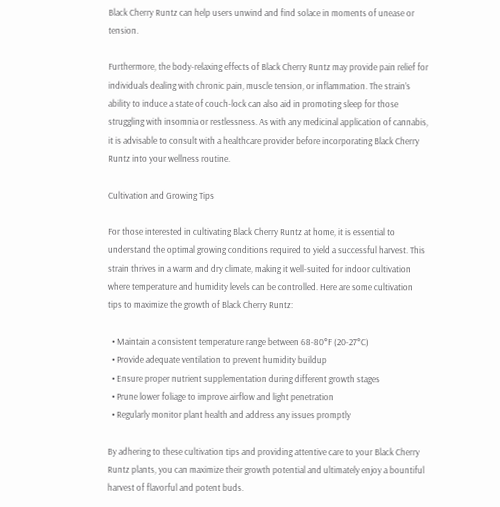Black Cherry Runtz can help users unwind and find solace in moments of unease or tension.

Furthermore, the body-relaxing effects of Black Cherry Runtz may provide pain relief for individuals dealing with chronic pain, muscle tension, or inflammation. The strain’s ability to induce a state of couch-lock can also aid in promoting sleep for those struggling with insomnia or restlessness. As with any medicinal application of cannabis, it is advisable to consult with a healthcare provider before incorporating Black Cherry Runtz into your wellness routine.

Cultivation and Growing Tips

For those interested in cultivating Black Cherry Runtz at home, it is essential to understand the optimal growing conditions required to yield a successful harvest. This strain thrives in a warm and dry climate, making it well-suited for indoor cultivation where temperature and humidity levels can be controlled. Here are some cultivation tips to maximize the growth of Black Cherry Runtz:

  • Maintain a consistent temperature range between 68-80°F (20-27°C)
  • Provide adequate ventilation to prevent humidity buildup
  • Ensure proper nutrient supplementation during different growth stages
  • Prune lower foliage to improve airflow and light penetration
  • Regularly monitor plant health and address any issues promptly

By adhering to these cultivation tips and providing attentive care to your Black Cherry Runtz plants, you can maximize their growth potential and ultimately enjoy a bountiful harvest of flavorful and potent buds.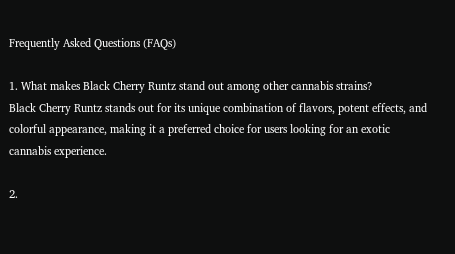Frequently Asked Questions (FAQs)

1. What makes Black Cherry Runtz stand out among other cannabis strains?
Black Cherry Runtz stands out for its unique combination of flavors, potent effects, and colorful appearance, making it a preferred choice for users looking for an exotic cannabis experience.

2.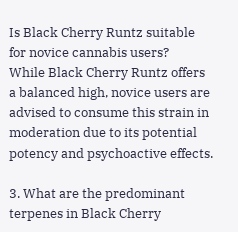Is Black Cherry Runtz suitable for novice cannabis users?
While Black Cherry Runtz offers a balanced high, novice users are advised to consume this strain in moderation due to its potential potency and psychoactive effects.

3. What are the predominant terpenes in Black Cherry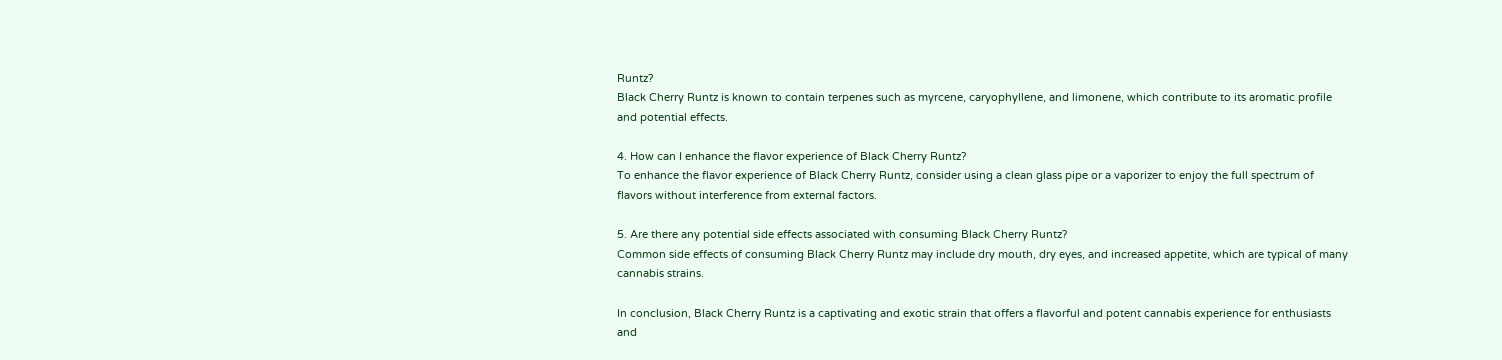Runtz?
Black Cherry Runtz is known to contain terpenes such as myrcene, caryophyllene, and limonene, which contribute to its aromatic profile and potential effects.

4. How can I enhance the flavor experience of Black Cherry Runtz?
To enhance the flavor experience of Black Cherry Runtz, consider using a clean glass pipe or a vaporizer to enjoy the full spectrum of flavors without interference from external factors.

5. Are there any potential side effects associated with consuming Black Cherry Runtz?
Common side effects of consuming Black Cherry Runtz may include dry mouth, dry eyes, and increased appetite, which are typical of many cannabis strains.

In conclusion, Black Cherry Runtz is a captivating and exotic strain that offers a flavorful and potent cannabis experience for enthusiasts and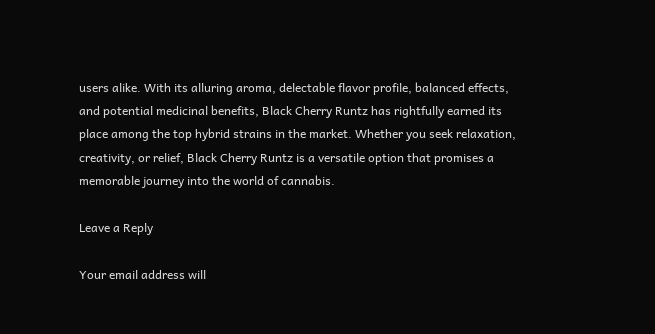users alike. With its alluring aroma, delectable flavor profile, balanced effects, and potential medicinal benefits, Black Cherry Runtz has rightfully earned its place among the top hybrid strains in the market. Whether you seek relaxation, creativity, or relief, Black Cherry Runtz is a versatile option that promises a memorable journey into the world of cannabis.

Leave a Reply

Your email address will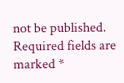not be published. Required fields are marked *